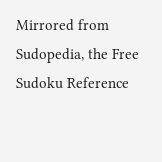Mirrored from Sudopedia, the Free Sudoku Reference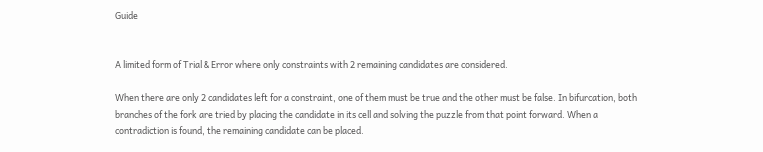Guide


A limited form of Trial & Error where only constraints with 2 remaining candidates are considered.

When there are only 2 candidates left for a constraint, one of them must be true and the other must be false. In bifurcation, both branches of the fork are tried by placing the candidate in its cell and solving the puzzle from that point forward. When a contradiction is found, the remaining candidate can be placed.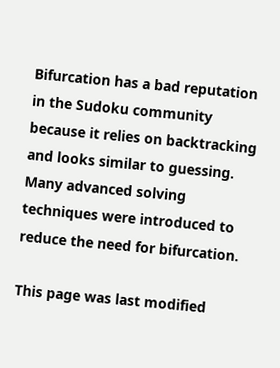Bifurcation has a bad reputation in the Sudoku community because it relies on backtracking and looks similar to guessing. Many advanced solving techniques were introduced to reduce the need for bifurcation.

This page was last modified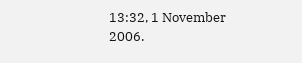13:32, 1 November 2006.